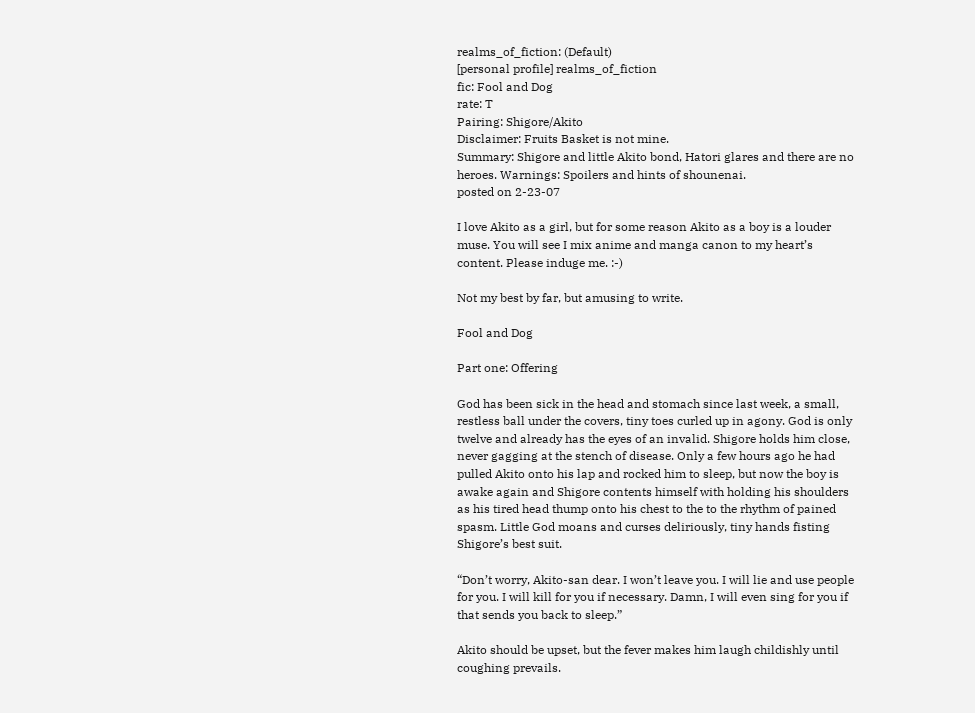realms_of_fiction: (Default)
[personal profile] realms_of_fiction
fic: Fool and Dog
rate: T
Pairing: Shigore/Akito
Disclaimer: Fruits Basket is not mine.
Summary: Shigore and little Akito bond, Hatori glares and there are no heroes. Warnings: Spoilers and hints of shounenai.
posted on 2-23-07

I love Akito as a girl, but for some reason Akito as a boy is a louder muse. You will see I mix anime and manga canon to my heart’s content. Please induge me. :-)

Not my best by far, but amusing to write.

Fool and Dog

Part one: Offering

God has been sick in the head and stomach since last week, a small, restless ball under the covers, tiny toes curled up in agony. God is only twelve and already has the eyes of an invalid. Shigore holds him close, never gagging at the stench of disease. Only a few hours ago he had pulled Akito onto his lap and rocked him to sleep, but now the boy is awake again and Shigore contents himself with holding his shoulders as his tired head thump onto his chest to the to the rhythm of pained spasm. Little God moans and curses deliriously, tiny hands fisting Shigore’s best suit.

“Don’t worry, Akito-san dear. I won’t leave you. I will lie and use people for you. I will kill for you if necessary. Damn, I will even sing for you if that sends you back to sleep.”

Akito should be upset, but the fever makes him laugh childishly until coughing prevails.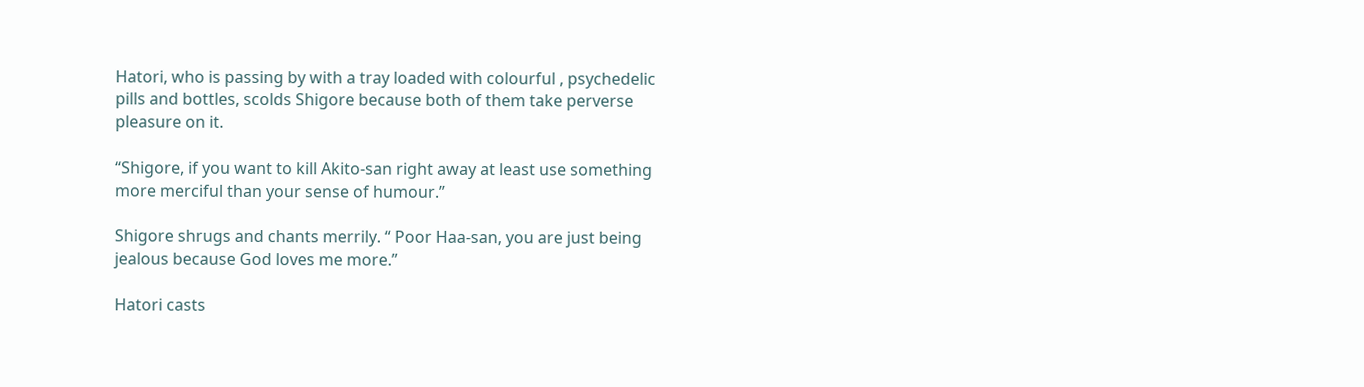Hatori, who is passing by with a tray loaded with colourful , psychedelic pills and bottles, scolds Shigore because both of them take perverse pleasure on it.

“Shigore, if you want to kill Akito-san right away at least use something more merciful than your sense of humour.”

Shigore shrugs and chants merrily. “ Poor Haa-san, you are just being jealous because God loves me more.”

Hatori casts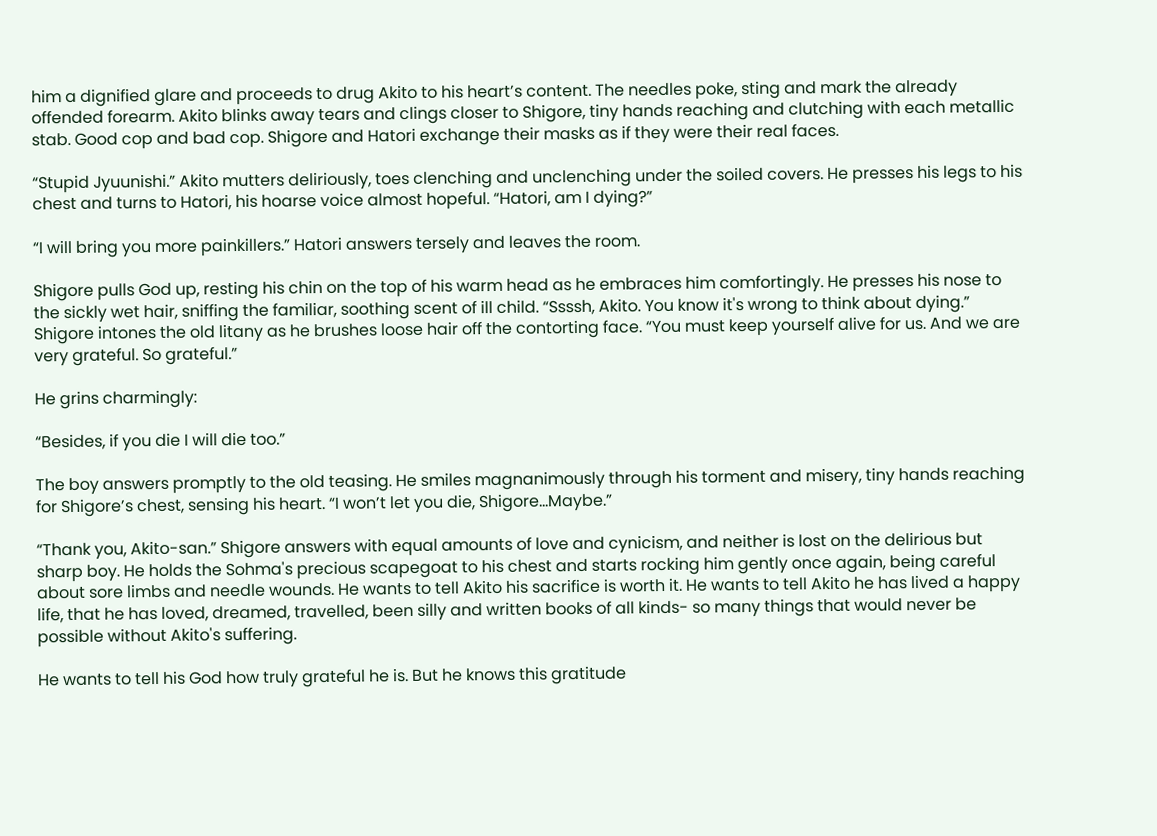him a dignified glare and proceeds to drug Akito to his heart’s content. The needles poke, sting and mark the already offended forearm. Akito blinks away tears and clings closer to Shigore, tiny hands reaching and clutching with each metallic stab. Good cop and bad cop. Shigore and Hatori exchange their masks as if they were their real faces.

“Stupid Jyuunishi.” Akito mutters deliriously, toes clenching and unclenching under the soiled covers. He presses his legs to his chest and turns to Hatori, his hoarse voice almost hopeful. “Hatori, am I dying?”

“I will bring you more painkillers.” Hatori answers tersely and leaves the room.

Shigore pulls God up, resting his chin on the top of his warm head as he embraces him comfortingly. He presses his nose to the sickly wet hair, sniffing the familiar, soothing scent of ill child. “Ssssh, Akito. You know it's wrong to think about dying.” Shigore intones the old litany as he brushes loose hair off the contorting face. “You must keep yourself alive for us. And we are very grateful. So grateful.”

He grins charmingly:

“Besides, if you die I will die too.”

The boy answers promptly to the old teasing. He smiles magnanimously through his torment and misery, tiny hands reaching for Shigore’s chest, sensing his heart. “I won’t let you die, Shigore...Maybe.”

“Thank you, Akito-san.” Shigore answers with equal amounts of love and cynicism, and neither is lost on the delirious but sharp boy. He holds the Sohma's precious scapegoat to his chest and starts rocking him gently once again, being careful about sore limbs and needle wounds. He wants to tell Akito his sacrifice is worth it. He wants to tell Akito he has lived a happy life, that he has loved, dreamed, travelled, been silly and written books of all kinds- so many things that would never be possible without Akito's suffering.

He wants to tell his God how truly grateful he is. But he knows this gratitude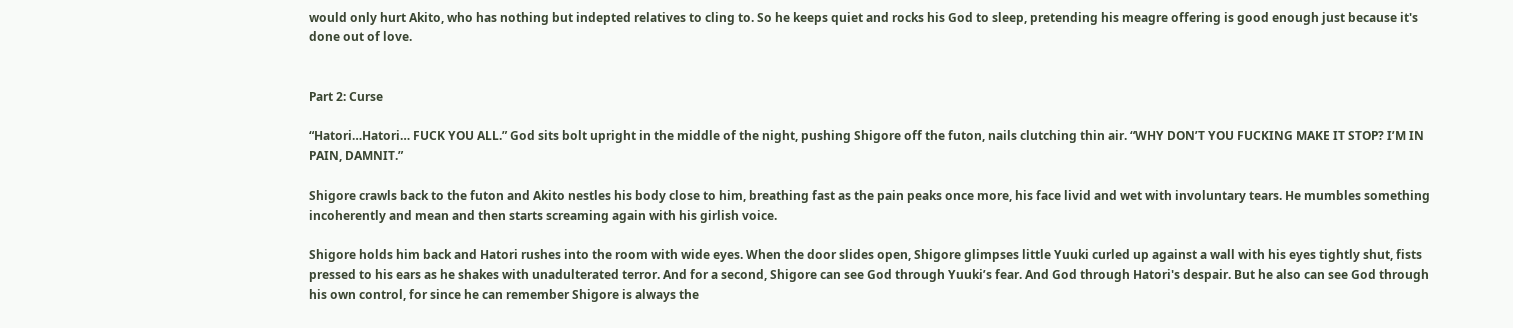would only hurt Akito, who has nothing but indepted relatives to cling to. So he keeps quiet and rocks his God to sleep, pretending his meagre offering is good enough just because it's done out of love.


Part 2: Curse

“Hatori…Hatori… FUCK YOU ALL.” God sits bolt upright in the middle of the night, pushing Shigore off the futon, nails clutching thin air. “WHY DON’T YOU FUCKING MAKE IT STOP? I’M IN PAIN, DAMNIT.”

Shigore crawls back to the futon and Akito nestles his body close to him, breathing fast as the pain peaks once more, his face livid and wet with involuntary tears. He mumbles something incoherently and mean and then starts screaming again with his girlish voice.

Shigore holds him back and Hatori rushes into the room with wide eyes. When the door slides open, Shigore glimpses little Yuuki curled up against a wall with his eyes tightly shut, fists pressed to his ears as he shakes with unadulterated terror. And for a second, Shigore can see God through Yuuki’s fear. And God through Hatori's despair. But he also can see God through his own control, for since he can remember Shigore is always the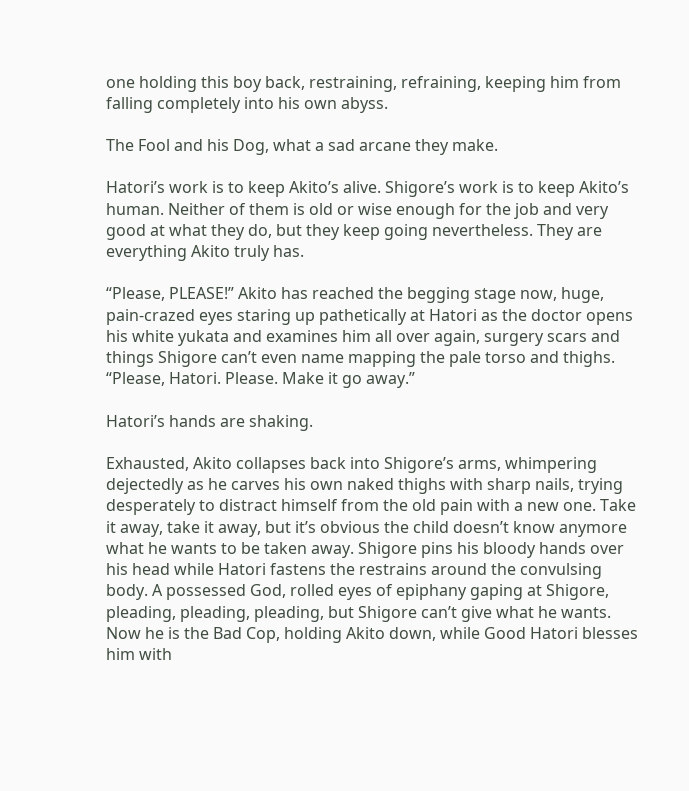one holding this boy back, restraining, refraining, keeping him from falling completely into his own abyss.

The Fool and his Dog, what a sad arcane they make.

Hatori’s work is to keep Akito’s alive. Shigore’s work is to keep Akito’s human. Neither of them is old or wise enough for the job and very good at what they do, but they keep going nevertheless. They are everything Akito truly has.

“Please, PLEASE!” Akito has reached the begging stage now, huge, pain-crazed eyes staring up pathetically at Hatori as the doctor opens his white yukata and examines him all over again, surgery scars and things Shigore can’t even name mapping the pale torso and thighs. “Please, Hatori. Please. Make it go away.”

Hatori’s hands are shaking.

Exhausted, Akito collapses back into Shigore’s arms, whimpering dejectedly as he carves his own naked thighs with sharp nails, trying desperately to distract himself from the old pain with a new one. Take it away, take it away, but it’s obvious the child doesn’t know anymore what he wants to be taken away. Shigore pins his bloody hands over his head while Hatori fastens the restrains around the convulsing body. A possessed God, rolled eyes of epiphany gaping at Shigore, pleading, pleading, pleading, but Shigore can’t give what he wants. Now he is the Bad Cop, holding Akito down, while Good Hatori blesses him with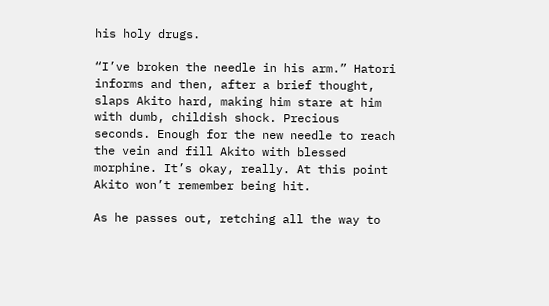his holy drugs.

“I’ve broken the needle in his arm.” Hatori informs and then, after a brief thought, slaps Akito hard, making him stare at him with dumb, childish shock. Precious seconds. Enough for the new needle to reach the vein and fill Akito with blessed morphine. It’s okay, really. At this point Akito won’t remember being hit.

As he passes out, retching all the way to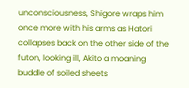unconsciousness, Shigore wraps him once more with his arms as Hatori collapses back on the other side of the futon, looking ill, Akito a moaning buddle of soiled sheets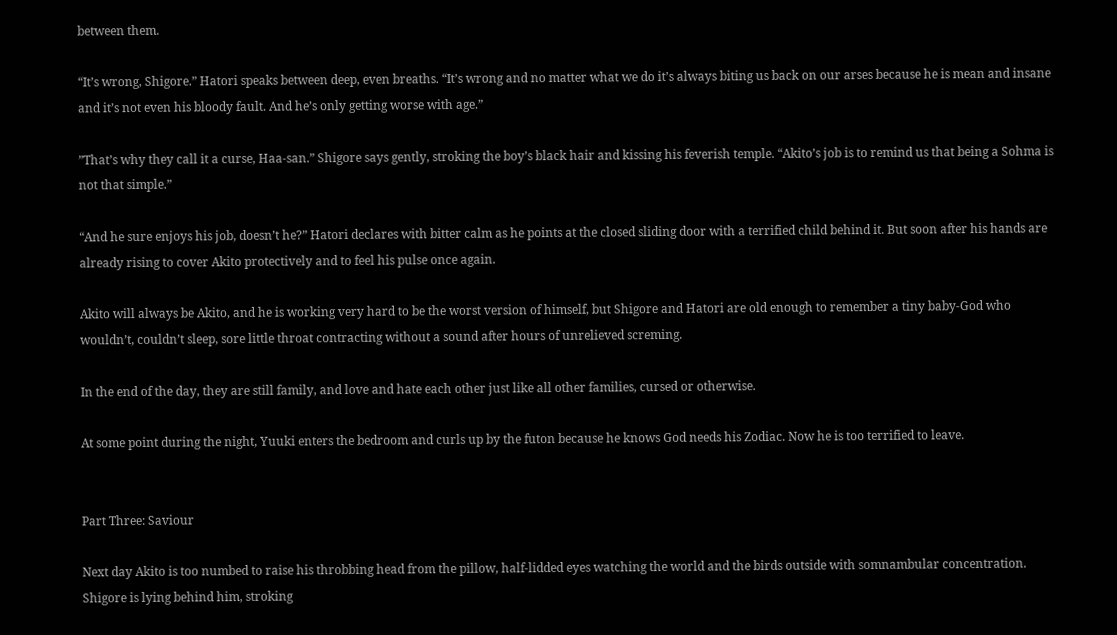between them.

“It’s wrong, Shigore.” Hatori speaks between deep, even breaths. “It’s wrong and no matter what we do it’s always biting us back on our arses because he is mean and insane and it’s not even his bloody fault. And he’s only getting worse with age.”

”That’s why they call it a curse, Haa-san.” Shigore says gently, stroking the boy’s black hair and kissing his feverish temple. “Akito’s job is to remind us that being a Sohma is not that simple.”

“And he sure enjoys his job, doesn’t he?” Hatori declares with bitter calm as he points at the closed sliding door with a terrified child behind it. But soon after his hands are already rising to cover Akito protectively and to feel his pulse once again.

Akito will always be Akito, and he is working very hard to be the worst version of himself, but Shigore and Hatori are old enough to remember a tiny baby-God who wouldn’t, couldn’t sleep, sore little throat contracting without a sound after hours of unrelieved screming.

In the end of the day, they are still family, and love and hate each other just like all other families, cursed or otherwise.

At some point during the night, Yuuki enters the bedroom and curls up by the futon because he knows God needs his Zodiac. Now he is too terrified to leave.


Part Three: Saviour

Next day Akito is too numbed to raise his throbbing head from the pillow, half-lidded eyes watching the world and the birds outside with somnambular concentration. Shigore is lying behind him, stroking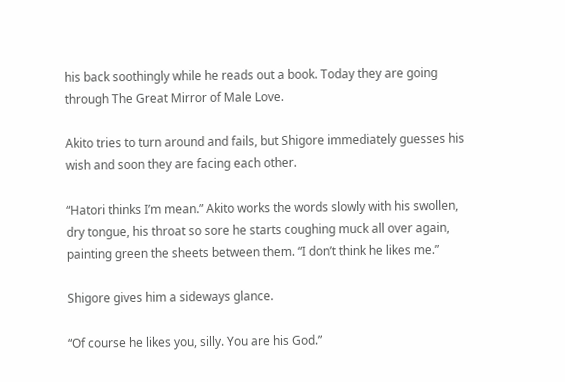his back soothingly while he reads out a book. Today they are going through The Great Mirror of Male Love.

Akito tries to turn around and fails, but Shigore immediately guesses his wish and soon they are facing each other.

“Hatori thinks I’m mean.” Akito works the words slowly with his swollen, dry tongue, his throat so sore he starts coughing muck all over again, painting green the sheets between them. “I don’t think he likes me.”

Shigore gives him a sideways glance.

“Of course he likes you, silly. You are his God.”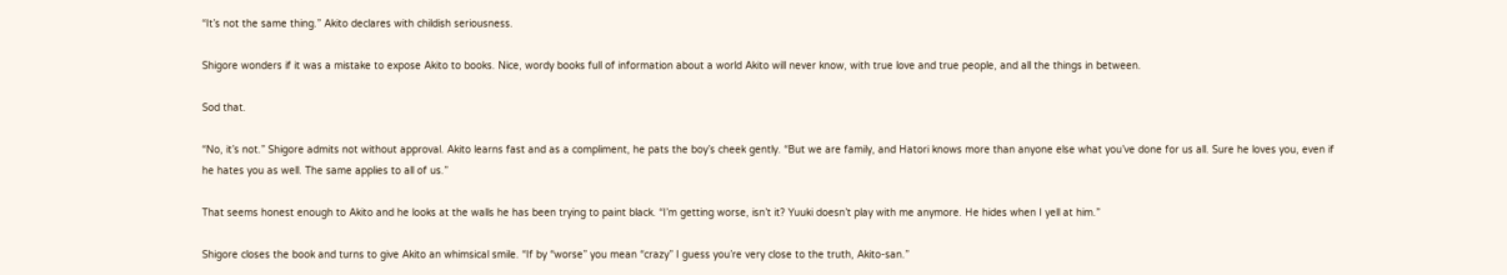“It’s not the same thing.” Akito declares with childish seriousness.

Shigore wonders if it was a mistake to expose Akito to books. Nice, wordy books full of information about a world Akito will never know, with true love and true people, and all the things in between.

Sod that.

“No, it’s not.” Shigore admits not without approval. Akito learns fast and as a compliment, he pats the boy’s cheek gently. “But we are family, and Hatori knows more than anyone else what you’ve done for us all. Sure he loves you, even if he hates you as well. The same applies to all of us.”

That seems honest enough to Akito and he looks at the walls he has been trying to paint black. “I’m getting worse, isn’t it? Yuuki doesn’t play with me anymore. He hides when I yell at him.”

Shigore closes the book and turns to give Akito an whimsical smile. “If by “worse” you mean “crazy” I guess you’re very close to the truth, Akito-san.”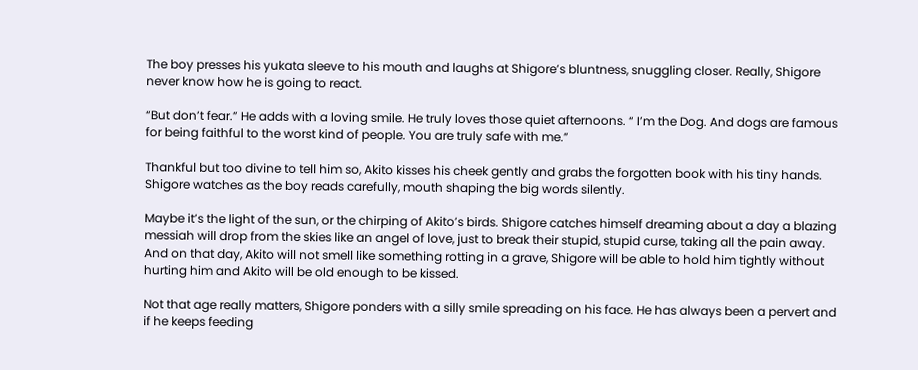The boy presses his yukata sleeve to his mouth and laughs at Shigore’s bluntness, snuggling closer. Really, Shigore never know how he is going to react.

“But don’t fear.” He adds with a loving smile. He truly loves those quiet afternoons. “ I’m the Dog. And dogs are famous for being faithful to the worst kind of people. You are truly safe with me.”

Thankful but too divine to tell him so, Akito kisses his cheek gently and grabs the forgotten book with his tiny hands. Shigore watches as the boy reads carefully, mouth shaping the big words silently.

Maybe it’s the light of the sun, or the chirping of Akito’s birds. Shigore catches himself dreaming about a day a blazing messiah will drop from the skies like an angel of love, just to break their stupid, stupid curse, taking all the pain away. And on that day, Akito will not smell like something rotting in a grave, Shigore will be able to hold him tightly without hurting him and Akito will be old enough to be kissed.

Not that age really matters, Shigore ponders with a silly smile spreading on his face. He has always been a pervert and if he keeps feeding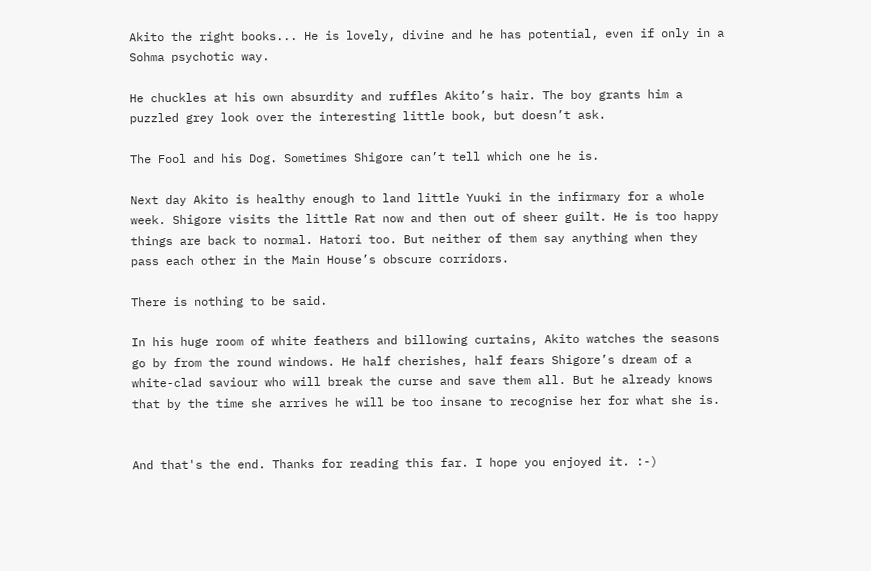Akito the right books... He is lovely, divine and he has potential, even if only in a Sohma psychotic way.

He chuckles at his own absurdity and ruffles Akito’s hair. The boy grants him a puzzled grey look over the interesting little book, but doesn’t ask.

The Fool and his Dog. Sometimes Shigore can’t tell which one he is.

Next day Akito is healthy enough to land little Yuuki in the infirmary for a whole week. Shigore visits the little Rat now and then out of sheer guilt. He is too happy things are back to normal. Hatori too. But neither of them say anything when they pass each other in the Main House’s obscure corridors.

There is nothing to be said.

In his huge room of white feathers and billowing curtains, Akito watches the seasons go by from the round windows. He half cherishes, half fears Shigore’s dream of a white-clad saviour who will break the curse and save them all. But he already knows that by the time she arrives he will be too insane to recognise her for what she is.


And that's the end. Thanks for reading this far. I hope you enjoyed it. :-)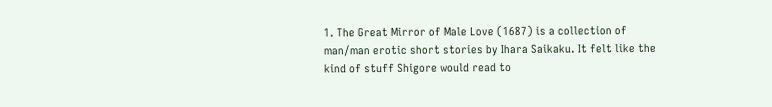1. The Great Mirror of Male Love (1687) is a collection of man/man erotic short stories by Ihara Saikaku. It felt like the kind of stuff Shigore would read to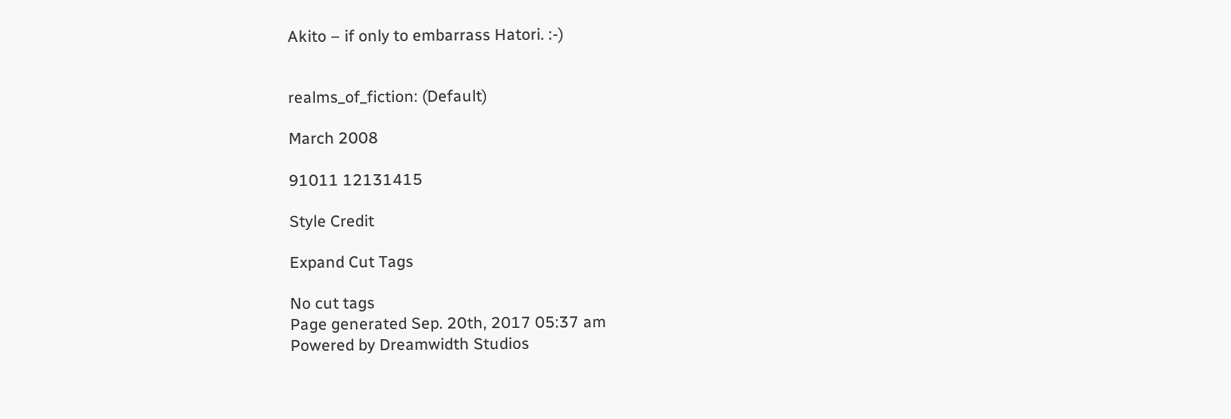Akito – if only to embarrass Hatori. :-)


realms_of_fiction: (Default)

March 2008

91011 12131415

Style Credit

Expand Cut Tags

No cut tags
Page generated Sep. 20th, 2017 05:37 am
Powered by Dreamwidth Studios